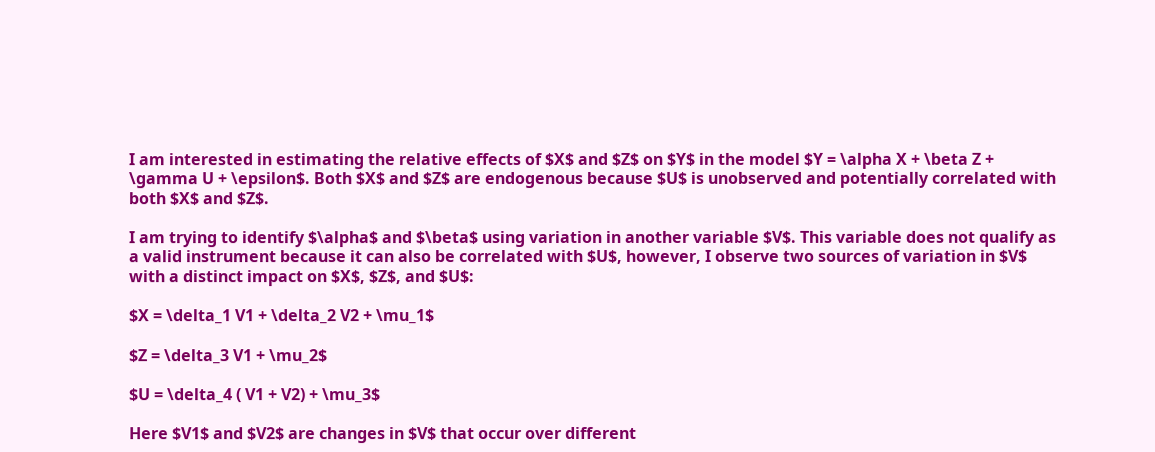I am interested in estimating the relative effects of $X$ and $Z$ on $Y$ in the model $Y = \alpha X + \beta Z + \gamma U + \epsilon$. Both $X$ and $Z$ are endogenous because $U$ is unobserved and potentially correlated with both $X$ and $Z$.

I am trying to identify $\alpha$ and $\beta$ using variation in another variable $V$. This variable does not qualify as a valid instrument because it can also be correlated with $U$, however, I observe two sources of variation in $V$ with a distinct impact on $X$, $Z$, and $U$:

$X = \delta_1 V1 + \delta_2 V2 + \mu_1$

$Z = \delta_3 V1 + \mu_2$

$U = \delta_4 ( V1 + V2) + \mu_3$

Here $V1$ and $V2$ are changes in $V$ that occur over different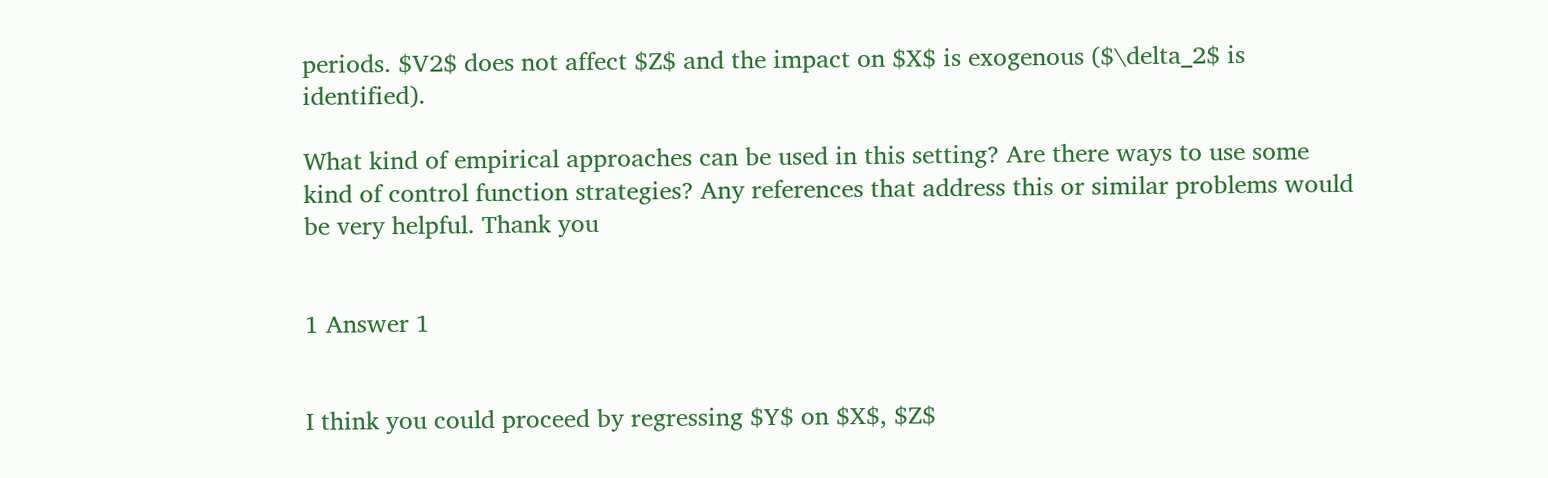periods. $V2$ does not affect $Z$ and the impact on $X$ is exogenous ($\delta_2$ is identified).

What kind of empirical approaches can be used in this setting? Are there ways to use some kind of control function strategies? Any references that address this or similar problems would be very helpful. Thank you


1 Answer 1


I think you could proceed by regressing $Y$ on $X$, $Z$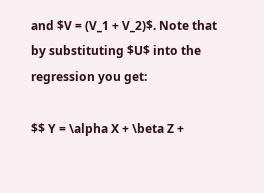and $V = (V_1 + V_2)$. Note that by substituting $U$ into the regression you get:

$$ Y = \alpha X + \beta Z +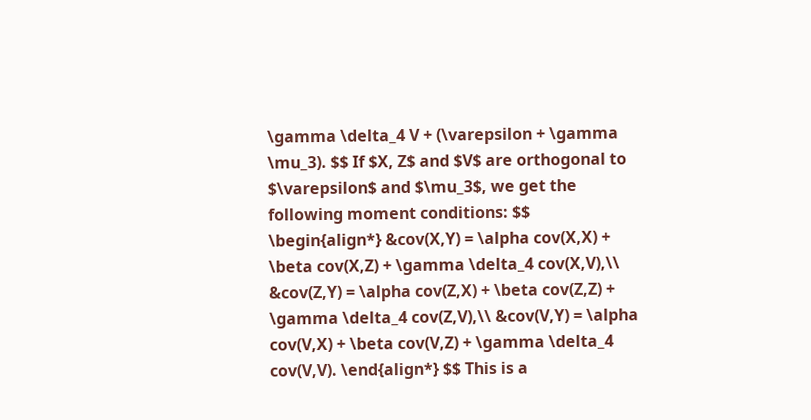\gamma \delta_4 V + (\varepsilon + \gamma \mu_3). $$ If $X, Z$ and $V$ are orthogonal to $\varepsilon$ and $\mu_3$, we get the following moment conditions: $$ \begin{align*} &cov(X,Y) = \alpha cov(X,X) + \beta cov(X,Z) + \gamma \delta_4 cov(X,V),\\ &cov(Z,Y) = \alpha cov(Z,X) + \beta cov(Z,Z) + \gamma \delta_4 cov(Z,V),\\ &cov(V,Y) = \alpha cov(V,X) + \beta cov(V,Z) + \gamma \delta_4 cov(V,V). \end{align*} $$ This is a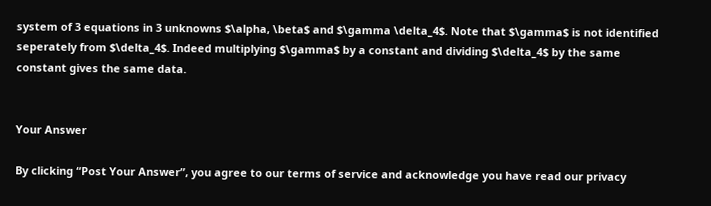system of 3 equations in 3 unknowns $\alpha, \beta$ and $\gamma \delta_4$. Note that $\gamma$ is not identified seperately from $\delta_4$. Indeed multiplying $\gamma$ by a constant and dividing $\delta_4$ by the same constant gives the same data.


Your Answer

By clicking “Post Your Answer”, you agree to our terms of service and acknowledge you have read our privacy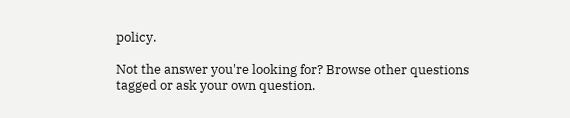policy.

Not the answer you're looking for? Browse other questions tagged or ask your own question.